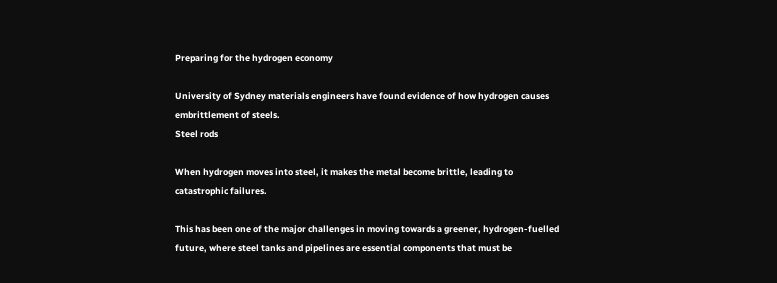Preparing for the hydrogen economy

University of Sydney materials engineers have found evidence of how hydrogen causes embrittlement of steels.
Steel rods

When hydrogen moves into steel, it makes the metal become brittle, leading to catastrophic failures.

This has been one of the major challenges in moving towards a greener, hydrogen-fuelled future, where steel tanks and pipelines are essential components that must be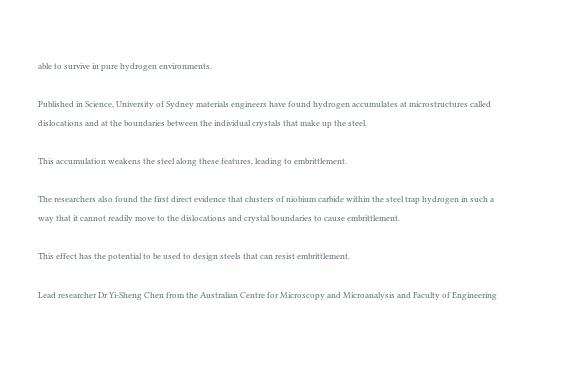able to survive in pure hydrogen environments.

Published in Science, University of Sydney materials engineers have found hydrogen accumulates at microstructures called dislocations and at the boundaries between the individual crystals that make up the steel.

This accumulation weakens the steel along these features, leading to embrittlement.

The researchers also found the first direct evidence that clusters of niobium carbide within the steel trap hydrogen in such a way that it cannot readily move to the dislocations and crystal boundaries to cause embrittlement.

This effect has the potential to be used to design steels that can resist embrittlement.

Lead researcher Dr Yi-Sheng Chen from the Australian Centre for Microscopy and Microanalysis and Faculty of Engineering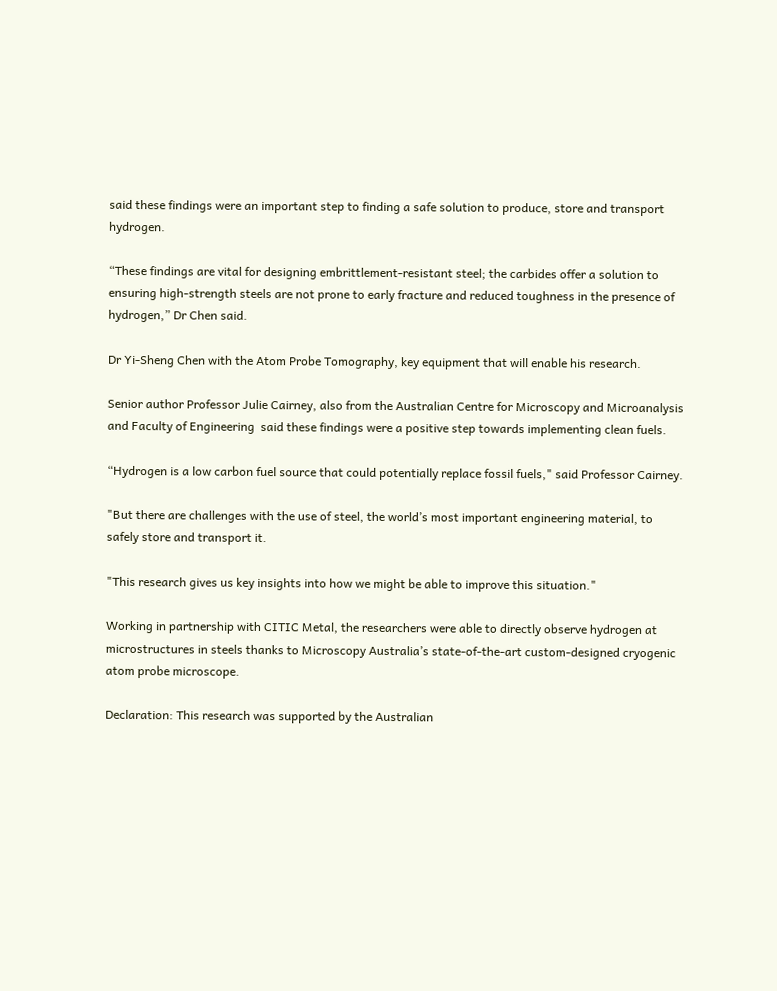said these findings were an important step to finding a safe solution to produce, store and transport hydrogen.

“These findings are vital for designing embrittlement-resistant steel; the carbides offer a solution to ensuring high-strength steels are not prone to early fracture and reduced toughness in the presence of hydrogen,” Dr Chen said.

Dr Yi-Sheng Chen with the Atom Probe Tomography, key equipment that will enable his research.

Senior author Professor Julie Cairney, also from the Australian Centre for Microscopy and Microanalysis and Faculty of Engineering  said these findings were a positive step towards implementing clean fuels.

“Hydrogen is a low carbon fuel source that could potentially replace fossil fuels," said Professor Cairney.

"But there are challenges with the use of steel, the world’s most important engineering material, to safely store and transport it.

"This research gives us key insights into how we might be able to improve this situation."

Working in partnership with CITIC Metal, the researchers were able to directly observe hydrogen at microstructures in steels thanks to Microscopy Australia’s state-of-the-art custom-designed cryogenic atom probe microscope.

Declaration: This research was supported by the Australian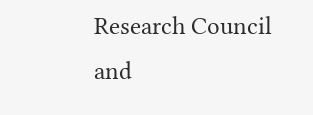Research Council and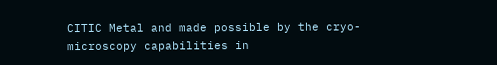CITIC Metal and made possible by the cryo-microscopy capabilities in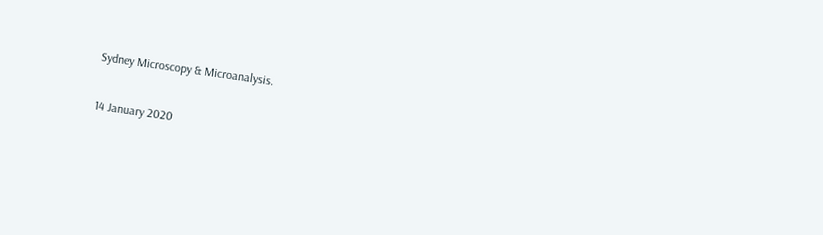Sydney Microscopy & Microanalysis.

14 January 2020